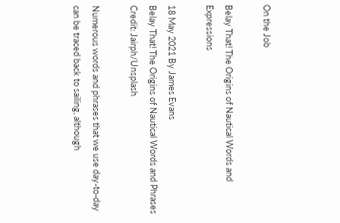On the Job

Belay That! The Origins of Nautical Words and Expressions

18 May 2021 By James Evans
Belay That! The Origins of Nautical Words and Phrases
Credit: Jairph/Unsplash

Numerous words and phrases that we use day-to-day can be traced back to sailing, although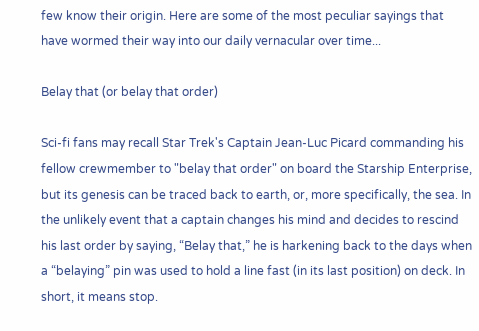few know their origin. Here are some of the most peculiar sayings that have wormed their way into our daily vernacular over time...

Belay that (or belay that order)

Sci-fi fans may recall Star Trek's Captain Jean-Luc Picard commanding his fellow crewmember to "belay that order" on board the Starship Enterprise, but its genesis can be traced back to earth, or, more specifically, the sea. In the unlikely event that a captain changes his mind and decides to rescind his last order by saying, “Belay that,” he is harkening back to the days when a “belaying” pin was used to hold a line fast (in its last position) on deck. In short, it means stop.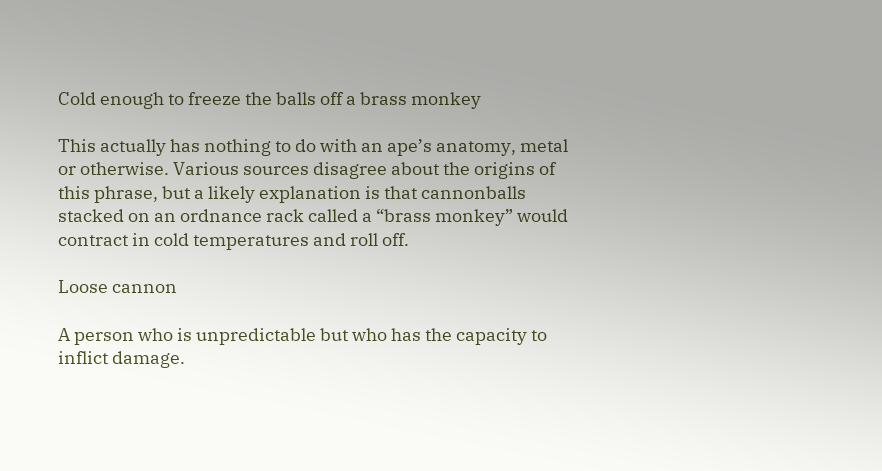Cold enough to freeze the balls off a brass monkey

This actually has nothing to do with an ape’s anatomy, metal or otherwise. Various sources disagree about the origins of this phrase, but a likely explanation is that cannonballs stacked on an ordnance rack called a “brass monkey” would contract in cold temperatures and roll off.

Loose cannon

A person who is unpredictable but who has the capacity to inflict damage.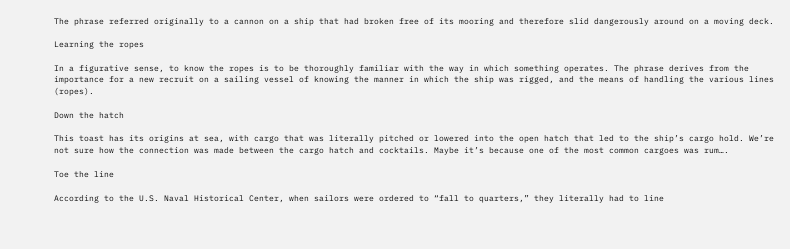The phrase referred originally to a cannon on a ship that had broken free of its mooring and therefore slid dangerously around on a moving deck.

Learning the ropes

In a figurative sense, to know the ropes is to be thoroughly familiar with the way in which something operates. The phrase derives from the importance for a new recruit on a sailing vessel of knowing the manner in which the ship was rigged, and the means of handling the various lines (ropes).

Down the hatch

This toast has its origins at sea, with cargo that was literally pitched or lowered into the open hatch that led to the ship’s cargo hold. We’re not sure how the connection was made between the cargo hatch and cocktails. Maybe it’s because one of the most common cargoes was rum….

Toe the line

According to the U.S. Naval Historical Center, when sailors were ordered to “fall to quarters,” they literally had to line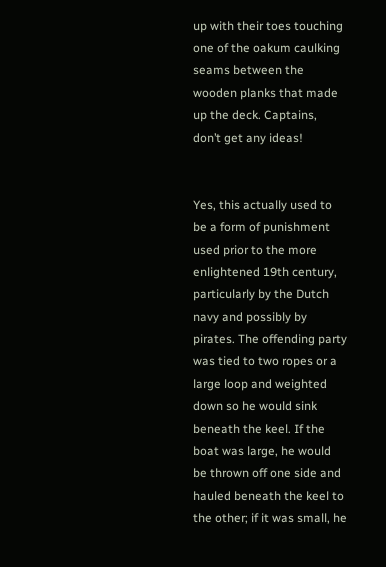up with their toes touching one of the oakum caulking seams between the wooden planks that made up the deck. Captains, don’t get any ideas!


Yes, this actually used to be a form of punishment used prior to the more enlightened 19th century, particularly by the Dutch navy and possibly by pirates. The offending party was tied to two ropes or a large loop and weighted down so he would sink beneath the keel. If the boat was large, he would be thrown off one side and hauled beneath the keel to the other; if it was small, he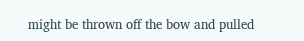might be thrown off the bow and pulled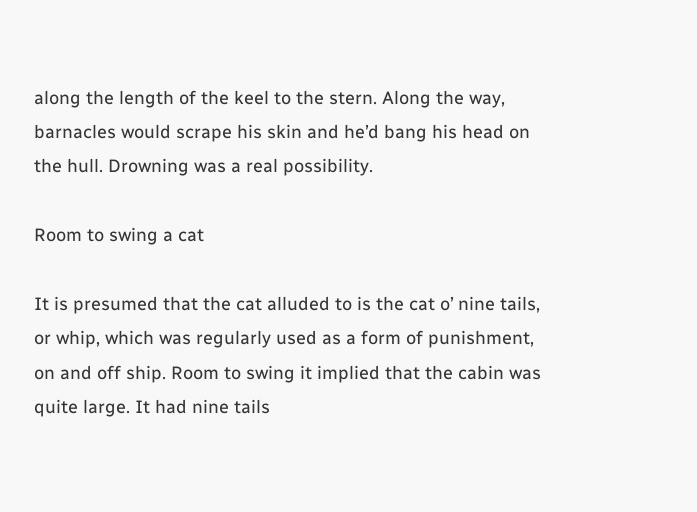along the length of the keel to the stern. Along the way, barnacles would scrape his skin and he’d bang his head on the hull. Drowning was a real possibility.

Room to swing a cat

It is presumed that the cat alluded to is the cat o’ nine tails, or whip, which was regularly used as a form of punishment, on and off ship. Room to swing it implied that the cabin was quite large. It had nine tails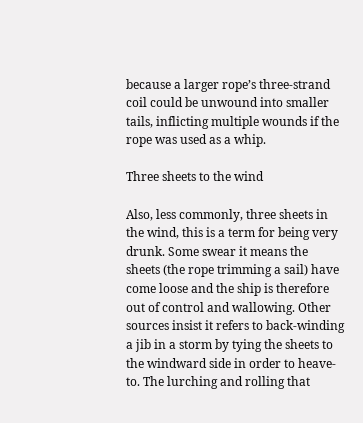because a larger rope’s three-strand coil could be unwound into smaller tails, inflicting multiple wounds if the rope was used as a whip.

Three sheets to the wind

Also, less commonly, three sheets in the wind, this is a term for being very drunk. Some swear it means the sheets (the rope trimming a sail) have come loose and the ship is therefore out of control and wallowing. Other sources insist it refers to back-winding a jib in a storm by tying the sheets to the windward side in order to heave-to. The lurching and rolling that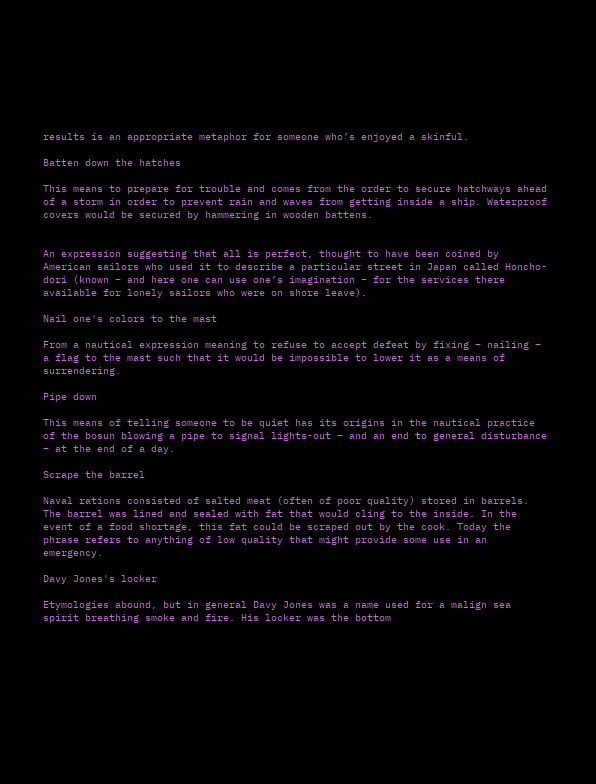results is an appropriate metaphor for someone who’s enjoyed a skinful.

Batten down the hatches

This means to prepare for trouble and comes from the order to secure hatchways ahead of a storm in order to prevent rain and waves from getting inside a ship. Waterproof covers would be secured by hammering in wooden battens.


An expression suggesting that all is perfect, thought to have been coined by American sailors who used it to describe a particular street in Japan called Honcho-dori (known – and here one can use one’s imagination – for the services there available for lonely sailors who were on shore leave).

Nail one's colors to the mast

From a nautical expression meaning to refuse to accept defeat by fixing – nailing – a flag to the mast such that it would be impossible to lower it as a means of surrendering.

Pipe down

This means of telling someone to be quiet has its origins in the nautical practice of the bosun blowing a pipe to signal lights-out – and an end to general disturbance – at the end of a day.

Scrape the barrel

Naval rations consisted of salted meat (often of poor quality) stored in barrels. The barrel was lined and sealed with fat that would cling to the inside. In the event of a food shortage, this fat could be scraped out by the cook. Today the phrase refers to anything of low quality that might provide some use in an emergency.

Davy Jones's locker

Etymologies abound, but in general Davy Jones was a name used for a malign sea spirit breathing smoke and fire. His locker was the bottom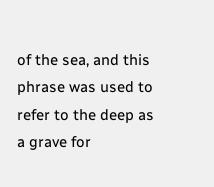of the sea, and this phrase was used to refer to the deep as a grave for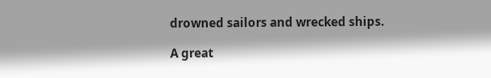drowned sailors and wrecked ships.

A great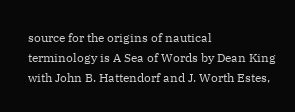source for the origins of nautical terminology is A Sea of Words by Dean King with John B. Hattendorf and J. Worth Estes,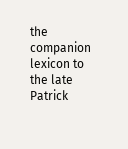the companion lexicon to the late Patrick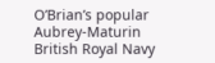O’Brian’s popular Aubrey-Maturin British Royal Navy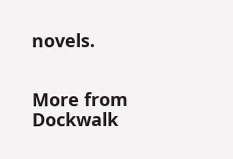novels.


More from Dockwalk